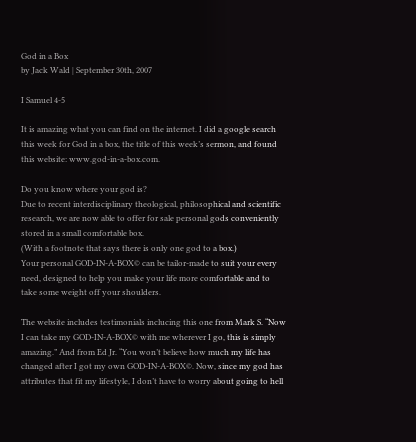God in a Box
by Jack Wald | September 30th, 2007

I Samuel 4-5

It is amazing what you can find on the internet. I did a google search this week for God in a box, the title of this week’s sermon, and found this website: www.god-in-a-box.com.

Do you know where your god is?
Due to recent interdisciplinary theological, philosophical and scientific research, we are now able to offer for sale personal gods conveniently stored in a small comfortable box.
(With a footnote that says there is only one god to a box.)
Your personal GOD-IN-A-BOX© can be tailor-made to suit your every need, designed to help you make your life more comfortable and to take some weight off your shoulders.

The website includes testimonials inclucing this one from Mark S. “Now I can take my GOD-IN-A-BOX© with me wherever I go, this is simply amazing.” And from Ed Jr. “You won’t believe how much my life has changed after I got my own GOD-IN-A-BOX©. Now, since my god has attributes that fit my lifestyle, I don’t have to worry about going to hell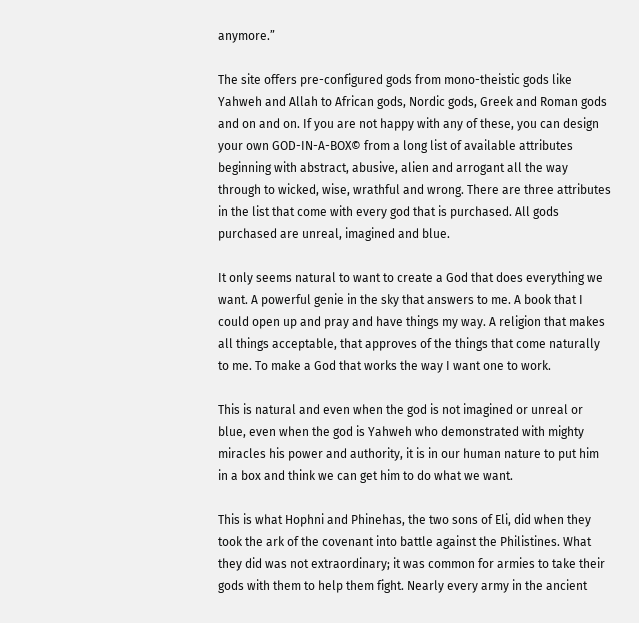anymore.”

The site offers pre-configured gods from mono-theistic gods like Yahweh and Allah to African gods, Nordic gods, Greek and Roman gods and on and on. If you are not happy with any of these, you can design your own GOD-IN-A-BOX© from a long list of available attributes beginning with abstract, abusive, alien and arrogant all the way through to wicked, wise, wrathful and wrong. There are three attributes in the list that come with every god that is purchased. All gods purchased are unreal, imagined and blue.

It only seems natural to want to create a God that does everything we want. A powerful genie in the sky that answers to me. A book that I could open up and pray and have things my way. A religion that makes all things acceptable, that approves of the things that come naturally to me. To make a God that works the way I want one to work.

This is natural and even when the god is not imagined or unreal or blue, even when the god is Yahweh who demonstrated with mighty miracles his power and authority, it is in our human nature to put him in a box and think we can get him to do what we want.

This is what Hophni and Phinehas, the two sons of Eli, did when they took the ark of the covenant into battle against the Philistines. What they did was not extraordinary; it was common for armies to take their gods with them to help them fight. Nearly every army in the ancient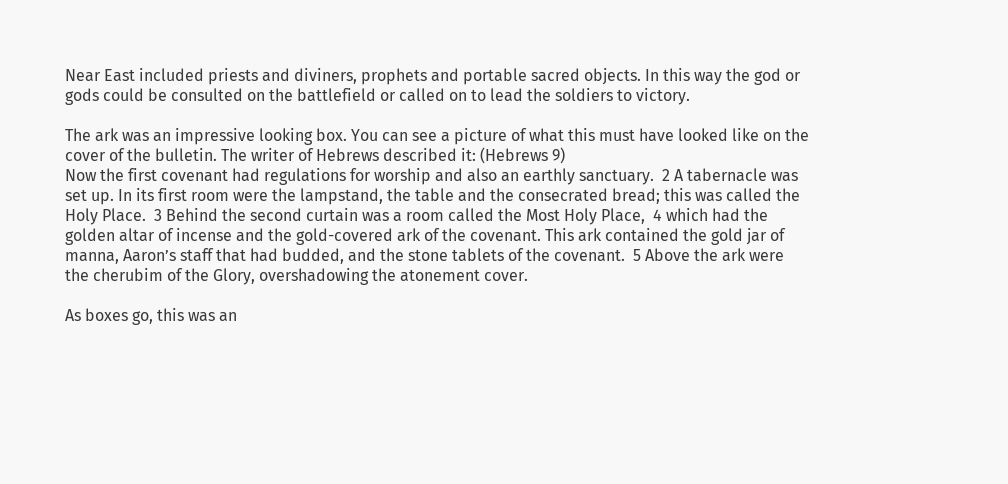Near East included priests and diviners, prophets and portable sacred objects. In this way the god or gods could be consulted on the battlefield or called on to lead the soldiers to victory.

The ark was an impressive looking box. You can see a picture of what this must have looked like on the cover of the bulletin. The writer of Hebrews described it: (Hebrews 9)
Now the first covenant had regulations for worship and also an earthly sanctuary.  2 A tabernacle was set up. In its first room were the lampstand, the table and the consecrated bread; this was called the Holy Place.  3 Behind the second curtain was a room called the Most Holy Place,  4 which had the golden altar of incense and the gold-covered ark of the covenant. This ark contained the gold jar of manna, Aaron’s staff that had budded, and the stone tablets of the covenant.  5 Above the ark were the cherubim of the Glory, overshadowing the atonement cover.

As boxes go, this was an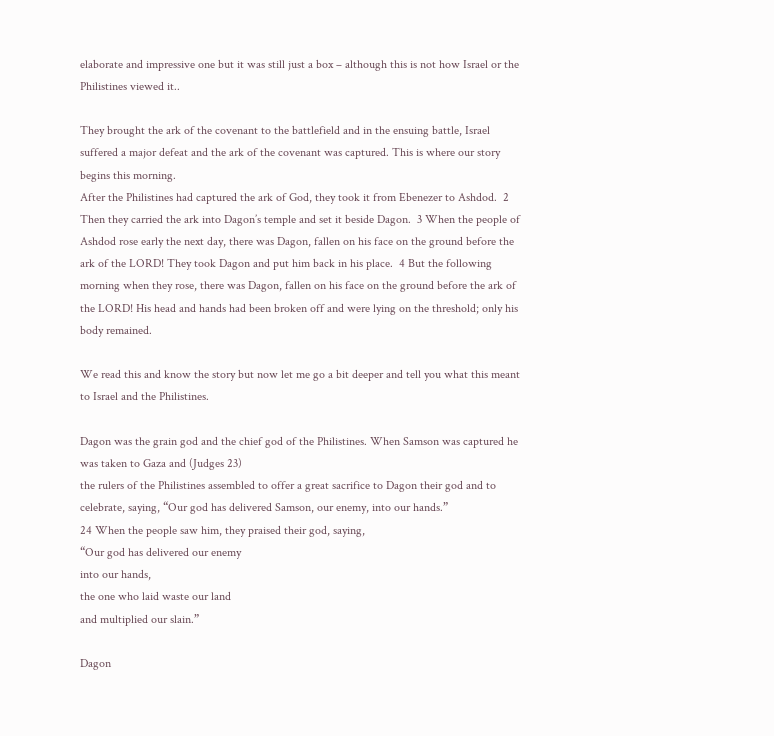elaborate and impressive one but it was still just a box – although this is not how Israel or the Philistines viewed it..

They brought the ark of the covenant to the battlefield and in the ensuing battle, Israel suffered a major defeat and the ark of the covenant was captured. This is where our story begins this morning.
After the Philistines had captured the ark of God, they took it from Ebenezer to Ashdod.  2 Then they carried the ark into Dagon’s temple and set it beside Dagon.  3 When the people of Ashdod rose early the next day, there was Dagon, fallen on his face on the ground before the ark of the LORD! They took Dagon and put him back in his place.  4 But the following morning when they rose, there was Dagon, fallen on his face on the ground before the ark of the LORD! His head and hands had been broken off and were lying on the threshold; only his body remained.

We read this and know the story but now let me go a bit deeper and tell you what this meant to Israel and the Philistines.

Dagon was the grain god and the chief god of the Philistines. When Samson was captured he was taken to Gaza and (Judges 23)
the rulers of the Philistines assembled to offer a great sacrifice to Dagon their god and to celebrate, saying, “Our god has delivered Samson, our enemy, into our hands.”
24 When the people saw him, they praised their god, saying,
“Our god has delivered our enemy
into our hands,
the one who laid waste our land
and multiplied our slain.”

Dagon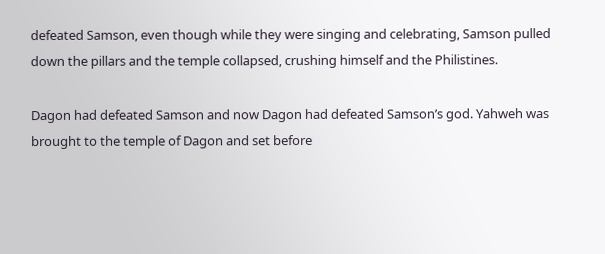defeated Samson, even though while they were singing and celebrating, Samson pulled down the pillars and the temple collapsed, crushing himself and the Philistines.

Dagon had defeated Samson and now Dagon had defeated Samson’s god. Yahweh was brought to the temple of Dagon and set before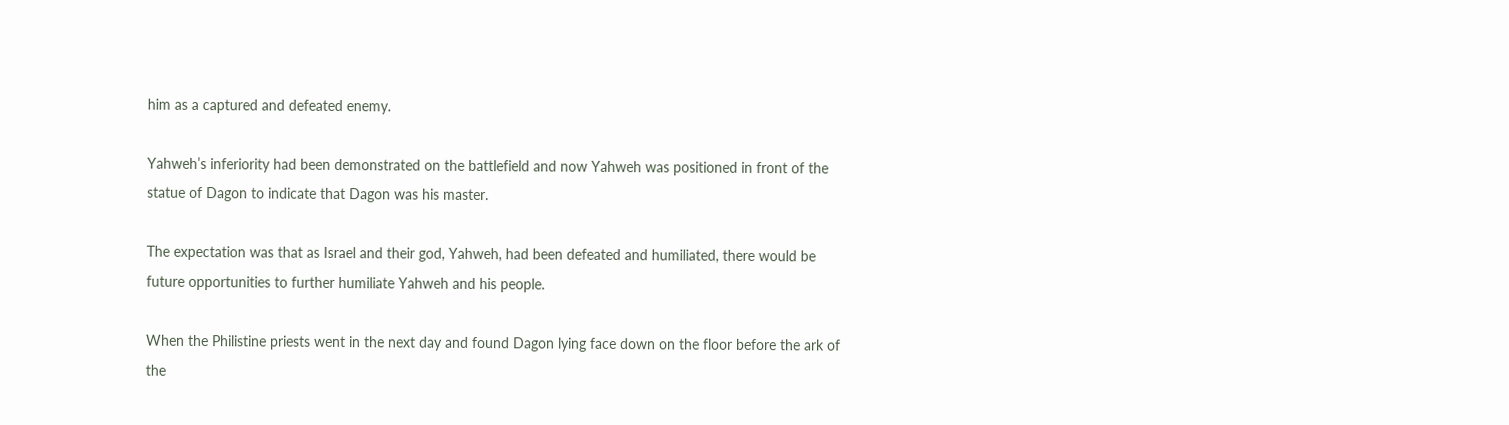him as a captured and defeated enemy.

Yahweh’s inferiority had been demonstrated on the battlefield and now Yahweh was positioned in front of the statue of Dagon to indicate that Dagon was his master.

The expectation was that as Israel and their god, Yahweh, had been defeated and humiliated, there would be future opportunities to further humiliate Yahweh and his people.

When the Philistine priests went in the next day and found Dagon lying face down on the floor before the ark of the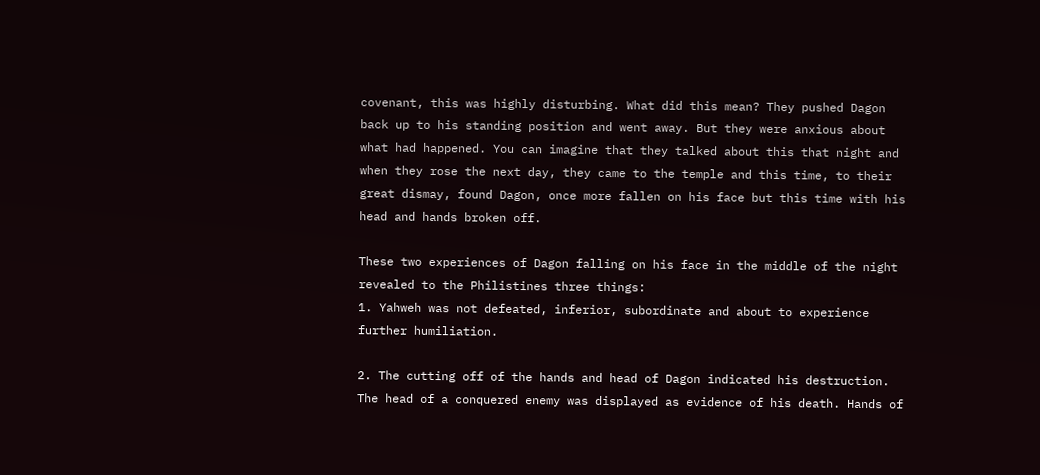covenant, this was highly disturbing. What did this mean? They pushed Dagon back up to his standing position and went away. But they were anxious about what had happened. You can imagine that they talked about this that night and when they rose the next day, they came to the temple and this time, to their great dismay, found Dagon, once more fallen on his face but this time with his head and hands broken off.

These two experiences of Dagon falling on his face in the middle of the night revealed to the Philistines three things:
1. Yahweh was not defeated, inferior, subordinate and about to experience further humiliation.

2. The cutting off of the hands and head of Dagon indicated his destruction. The head of a conquered enemy was displayed as evidence of his death. Hands of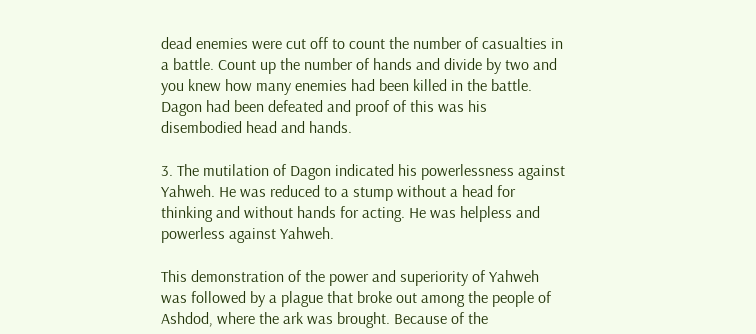dead enemies were cut off to count the number of casualties in a battle. Count up the number of hands and divide by two and you knew how many enemies had been killed in the battle. Dagon had been defeated and proof of this was his disembodied head and hands.

3. The mutilation of Dagon indicated his powerlessness against Yahweh. He was reduced to a stump without a head for thinking and without hands for acting. He was helpless and powerless against Yahweh.

This demonstration of the power and superiority of Yahweh was followed by a plague that broke out among the people of Ashdod, where the ark was brought. Because of the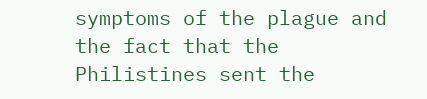symptoms of the plague and the fact that the Philistines sent the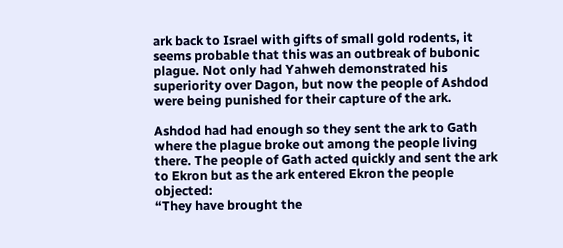ark back to Israel with gifts of small gold rodents, it seems probable that this was an outbreak of bubonic plague. Not only had Yahweh demonstrated his superiority over Dagon, but now the people of Ashdod were being punished for their capture of the ark.

Ashdod had had enough so they sent the ark to Gath where the plague broke out among the people living there. The people of Gath acted quickly and sent the ark to Ekron but as the ark entered Ekron the people objected:
“They have brought the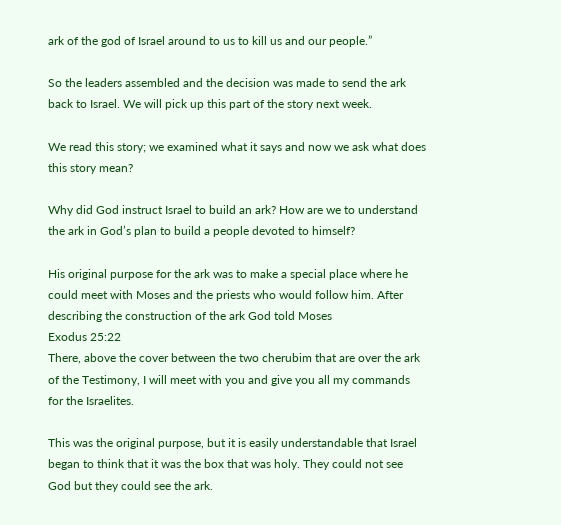ark of the god of Israel around to us to kill us and our people.”

So the leaders assembled and the decision was made to send the ark back to Israel. We will pick up this part of the story next week.

We read this story; we examined what it says and now we ask what does this story mean?

Why did God instruct Israel to build an ark? How are we to understand the ark in God’s plan to build a people devoted to himself?

His original purpose for the ark was to make a special place where he could meet with Moses and the priests who would follow him. After describing the construction of the ark God told Moses
Exodus 25:22
There, above the cover between the two cherubim that are over the ark of the Testimony, I will meet with you and give you all my commands for the Israelites.

This was the original purpose, but it is easily understandable that Israel began to think that it was the box that was holy. They could not see God but they could see the ark.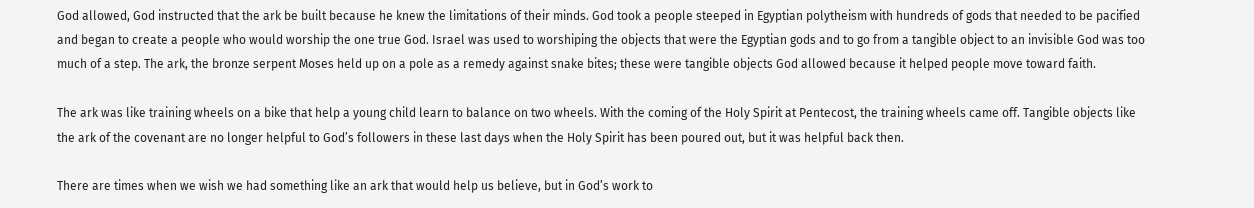God allowed, God instructed that the ark be built because he knew the limitations of their minds. God took a people steeped in Egyptian polytheism with hundreds of gods that needed to be pacified and began to create a people who would worship the one true God. Israel was used to worshiping the objects that were the Egyptian gods and to go from a tangible object to an invisible God was too much of a step. The ark, the bronze serpent Moses held up on a pole as a remedy against snake bites; these were tangible objects God allowed because it helped people move toward faith.

The ark was like training wheels on a bike that help a young child learn to balance on two wheels. With the coming of the Holy Spirit at Pentecost, the training wheels came off. Tangible objects like the ark of the covenant are no longer helpful to God’s followers in these last days when the Holy Spirit has been poured out, but it was helpful back then.

There are times when we wish we had something like an ark that would help us believe, but in God’s work to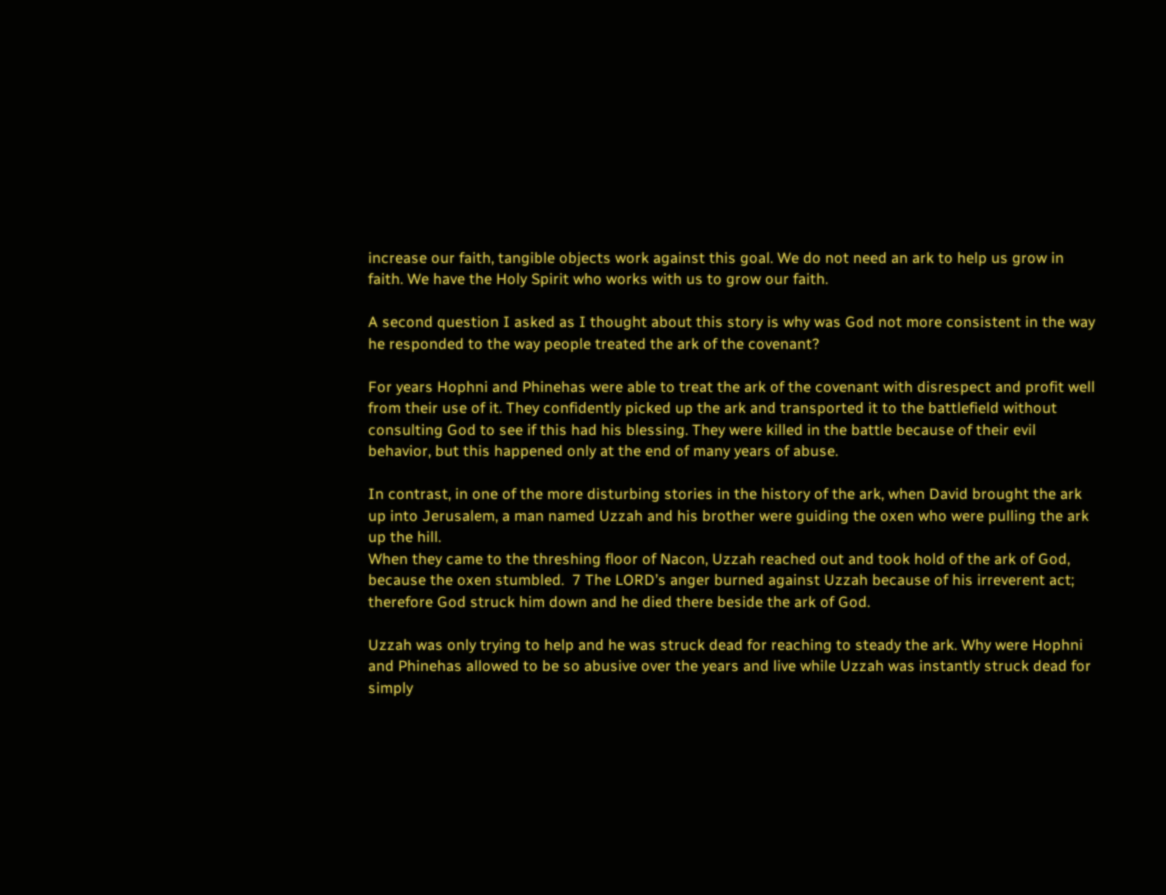increase our faith, tangible objects work against this goal. We do not need an ark to help us grow in faith. We have the Holy Spirit who works with us to grow our faith.

A second question I asked as I thought about this story is why was God not more consistent in the way he responded to the way people treated the ark of the covenant?

For years Hophni and Phinehas were able to treat the ark of the covenant with disrespect and profit well from their use of it. They confidently picked up the ark and transported it to the battlefield without consulting God to see if this had his blessing. They were killed in the battle because of their evil behavior, but this happened only at the end of many years of abuse.

In contrast, in one of the more disturbing stories in the history of the ark, when David brought the ark up into Jerusalem, a man named Uzzah and his brother were guiding the oxen who were pulling the ark up the hill.
When they came to the threshing floor of Nacon, Uzzah reached out and took hold of the ark of God, because the oxen stumbled.  7 The LORD’s anger burned against Uzzah because of his irreverent act; therefore God struck him down and he died there beside the ark of God.

Uzzah was only trying to help and he was struck dead for reaching to steady the ark. Why were Hophni and Phinehas allowed to be so abusive over the years and live while Uzzah was instantly struck dead for  simply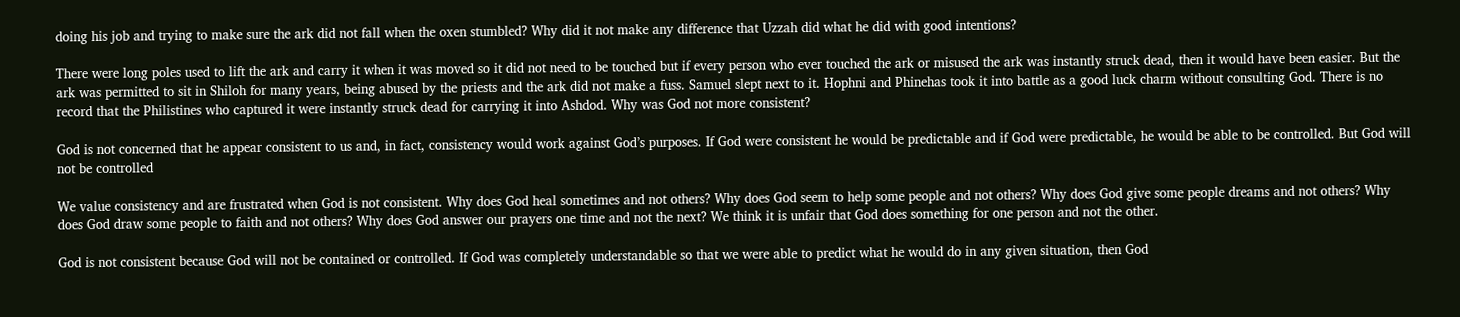doing his job and trying to make sure the ark did not fall when the oxen stumbled? Why did it not make any difference that Uzzah did what he did with good intentions?

There were long poles used to lift the ark and carry it when it was moved so it did not need to be touched but if every person who ever touched the ark or misused the ark was instantly struck dead, then it would have been easier. But the ark was permitted to sit in Shiloh for many years, being abused by the priests and the ark did not make a fuss. Samuel slept next to it. Hophni and Phinehas took it into battle as a good luck charm without consulting God. There is no record that the Philistines who captured it were instantly struck dead for carrying it into Ashdod. Why was God not more consistent?

God is not concerned that he appear consistent to us and, in fact, consistency would work against God’s purposes. If God were consistent he would be predictable and if God were predictable, he would be able to be controlled. But God will not be controlled

We value consistency and are frustrated when God is not consistent. Why does God heal sometimes and not others? Why does God seem to help some people and not others? Why does God give some people dreams and not others? Why does God draw some people to faith and not others? Why does God answer our prayers one time and not the next? We think it is unfair that God does something for one person and not the other.

God is not consistent because God will not be contained or controlled. If God was completely understandable so that we were able to predict what he would do in any given situation, then God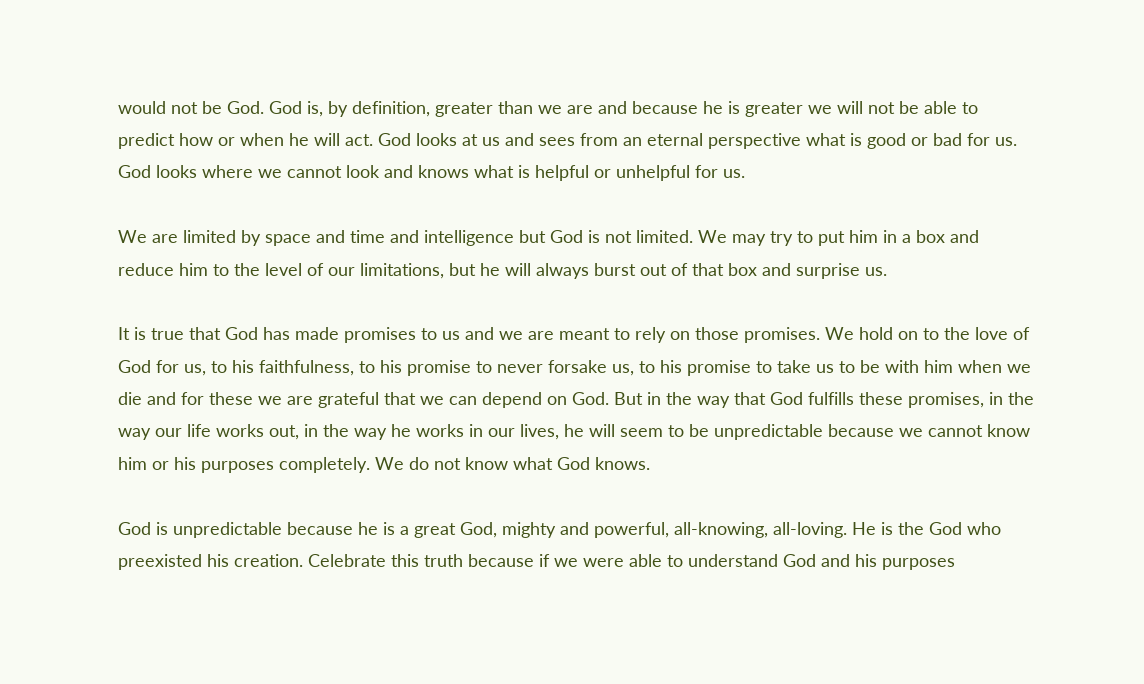would not be God. God is, by definition, greater than we are and because he is greater we will not be able to predict how or when he will act. God looks at us and sees from an eternal perspective what is good or bad for us. God looks where we cannot look and knows what is helpful or unhelpful for us.

We are limited by space and time and intelligence but God is not limited. We may try to put him in a box and reduce him to the level of our limitations, but he will always burst out of that box and surprise us.

It is true that God has made promises to us and we are meant to rely on those promises. We hold on to the love of God for us, to his faithfulness, to his promise to never forsake us, to his promise to take us to be with him when we die and for these we are grateful that we can depend on God. But in the way that God fulfills these promises, in the way our life works out, in the way he works in our lives, he will seem to be unpredictable because we cannot know him or his purposes completely. We do not know what God knows.

God is unpredictable because he is a great God, mighty and powerful, all-knowing, all-loving. He is the God who preexisted his creation. Celebrate this truth because if we were able to understand God and his purposes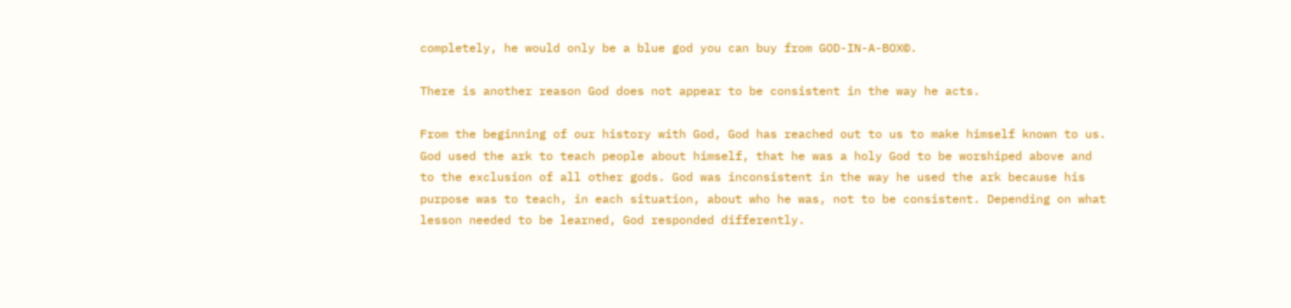completely, he would only be a blue god you can buy from GOD-IN-A-BOX©.

There is another reason God does not appear to be consistent in the way he acts.

From the beginning of our history with God, God has reached out to us to make himself known to us. God used the ark to teach people about himself, that he was a holy God to be worshiped above and to the exclusion of all other gods. God was inconsistent in the way he used the ark because his purpose was to teach, in each situation, about who he was, not to be consistent. Depending on what lesson needed to be learned, God responded differently.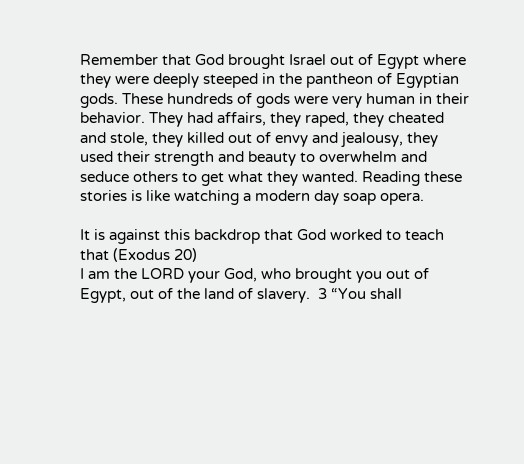Remember that God brought Israel out of Egypt where they were deeply steeped in the pantheon of Egyptian gods. These hundreds of gods were very human in their behavior. They had affairs, they raped, they cheated and stole, they killed out of envy and jealousy, they used their strength and beauty to overwhelm and seduce others to get what they wanted. Reading these stories is like watching a modern day soap opera.

It is against this backdrop that God worked to teach that (Exodus 20)
I am the LORD your God, who brought you out of Egypt, out of the land of slavery.  3 “You shall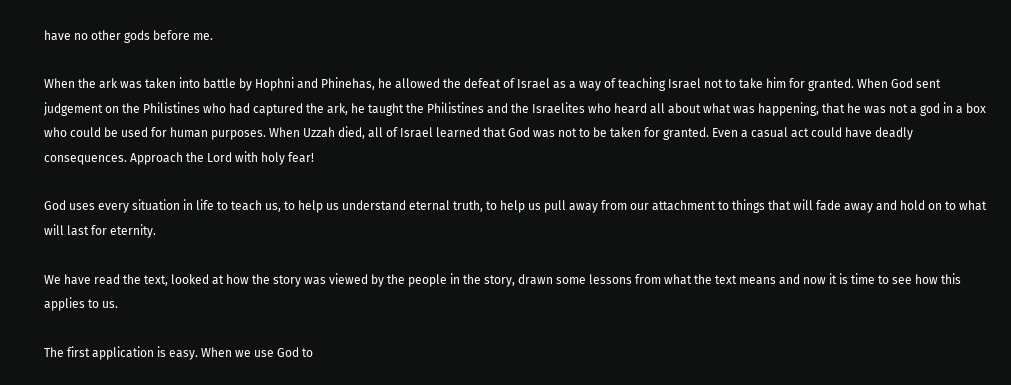have no other gods before me.

When the ark was taken into battle by Hophni and Phinehas, he allowed the defeat of Israel as a way of teaching Israel not to take him for granted. When God sent judgement on the Philistines who had captured the ark, he taught the Philistines and the Israelites who heard all about what was happening, that he was not a god in a box who could be used for human purposes. When Uzzah died, all of Israel learned that God was not to be taken for granted. Even a casual act could have deadly consequences. Approach the Lord with holy fear!

God uses every situation in life to teach us, to help us understand eternal truth, to help us pull away from our attachment to things that will fade away and hold on to what will last for eternity.

We have read the text, looked at how the story was viewed by the people in the story, drawn some lessons from what the text means and now it is time to see how this applies to us.

The first application is easy. When we use God to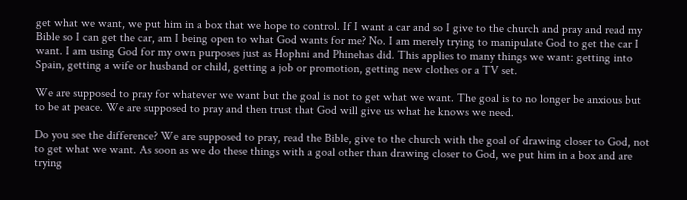get what we want, we put him in a box that we hope to control. If I want a car and so I give to the church and pray and read my Bible so I can get the car, am I being open to what God wants for me? No. I am merely trying to manipulate God to get the car I want. I am using God for my own purposes just as Hophni and Phinehas did. This applies to many things we want: getting into Spain, getting a wife or husband or child, getting a job or promotion, getting new clothes or a TV set.

We are supposed to pray for whatever we want but the goal is not to get what we want. The goal is to no longer be anxious but to be at peace. We are supposed to pray and then trust that God will give us what he knows we need.

Do you see the difference? We are supposed to pray, read the Bible, give to the church with the goal of drawing closer to God, not to get what we want. As soon as we do these things with a goal other than drawing closer to God, we put him in a box and are trying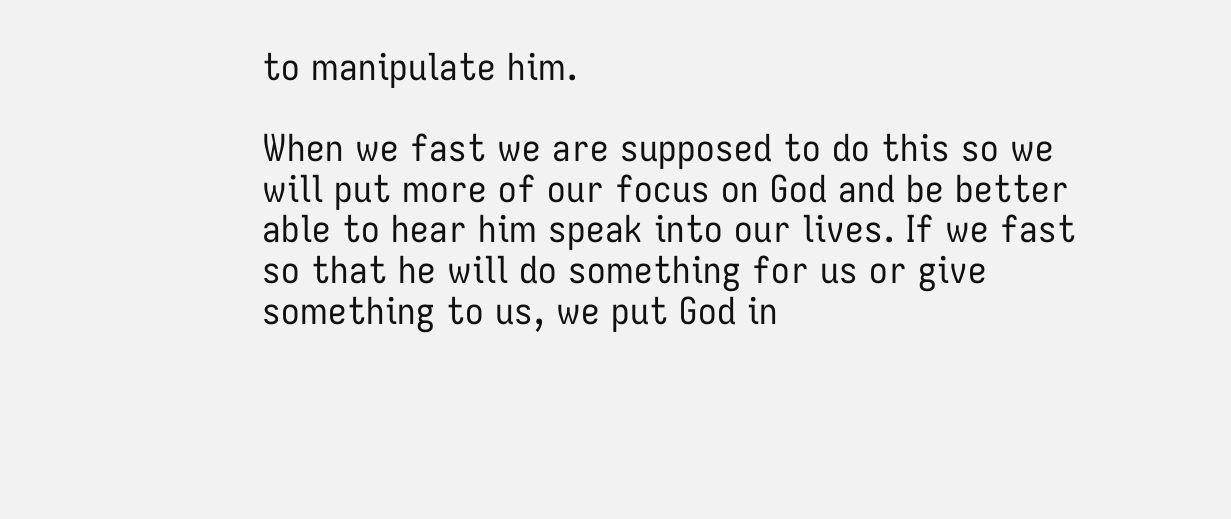to manipulate him.

When we fast we are supposed to do this so we will put more of our focus on God and be better able to hear him speak into our lives. If we fast so that he will do something for us or give something to us, we put God in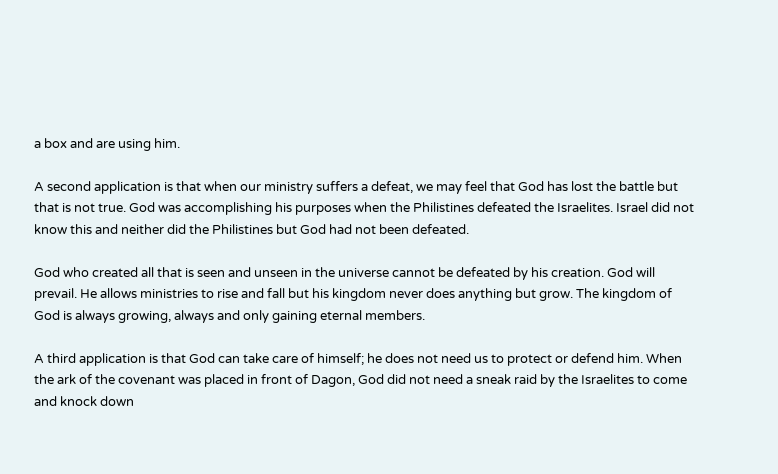a box and are using him.

A second application is that when our ministry suffers a defeat, we may feel that God has lost the battle but that is not true. God was accomplishing his purposes when the Philistines defeated the Israelites. Israel did not know this and neither did the Philistines but God had not been defeated.

God who created all that is seen and unseen in the universe cannot be defeated by his creation. God will prevail. He allows ministries to rise and fall but his kingdom never does anything but grow. The kingdom of God is always growing, always and only gaining eternal members.

A third application is that God can take care of himself; he does not need us to protect or defend him. When the ark of the covenant was placed in front of Dagon, God did not need a sneak raid by the Israelites to come and knock down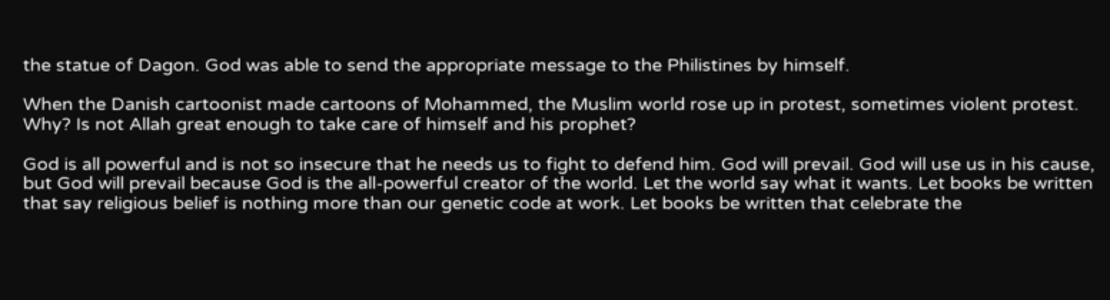the statue of Dagon. God was able to send the appropriate message to the Philistines by himself.

When the Danish cartoonist made cartoons of Mohammed, the Muslim world rose up in protest, sometimes violent protest. Why? Is not Allah great enough to take care of himself and his prophet?

God is all powerful and is not so insecure that he needs us to fight to defend him. God will prevail. God will use us in his cause, but God will prevail because God is the all-powerful creator of the world. Let the world say what it wants. Let books be written that say religious belief is nothing more than our genetic code at work. Let books be written that celebrate the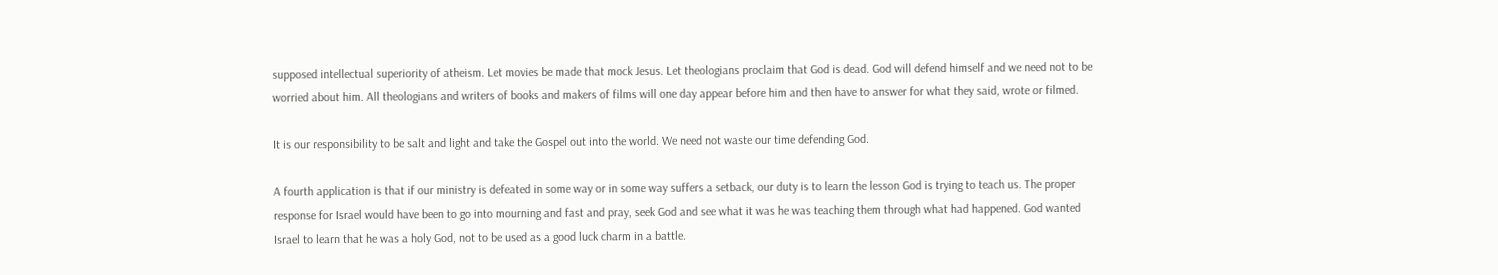supposed intellectual superiority of atheism. Let movies be made that mock Jesus. Let theologians proclaim that God is dead. God will defend himself and we need not to be worried about him. All theologians and writers of books and makers of films will one day appear before him and then have to answer for what they said, wrote or filmed.

It is our responsibility to be salt and light and take the Gospel out into the world. We need not waste our time defending God.

A fourth application is that if our ministry is defeated in some way or in some way suffers a setback, our duty is to learn the lesson God is trying to teach us. The proper response for Israel would have been to go into mourning and fast and pray, seek God and see what it was he was teaching them through what had happened. God wanted Israel to learn that he was a holy God, not to be used as a good luck charm in a battle.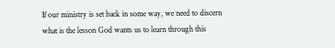If our ministry is set back in some way, we need to discern what is the lesson God wants us to learn through this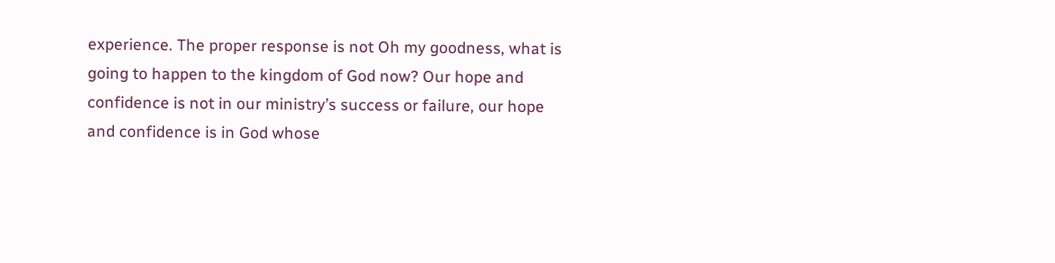experience. The proper response is not Oh my goodness, what is going to happen to the kingdom of God now? Our hope and confidence is not in our ministry’s success or failure, our hope and confidence is in God whose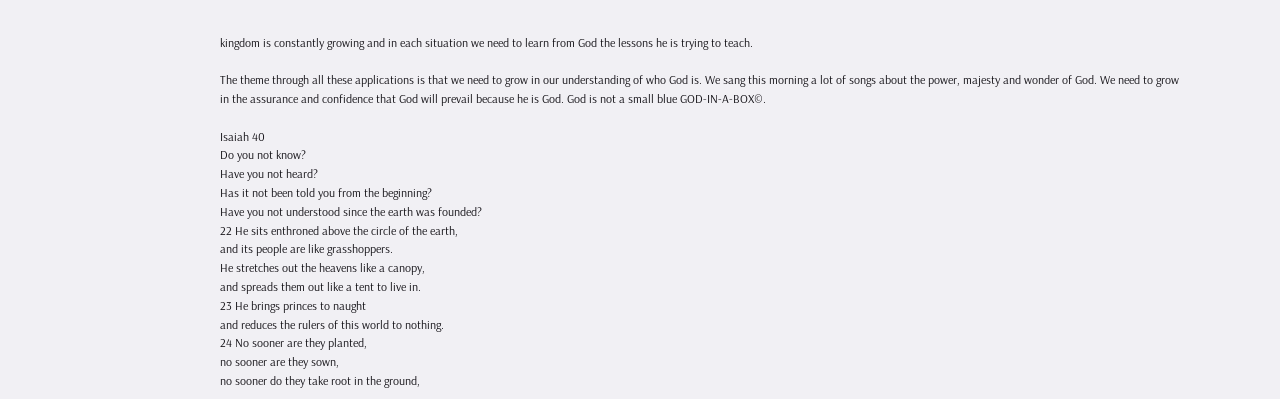kingdom is constantly growing and in each situation we need to learn from God the lessons he is trying to teach.

The theme through all these applications is that we need to grow in our understanding of who God is. We sang this morning a lot of songs about the power, majesty and wonder of God. We need to grow in the assurance and confidence that God will prevail because he is God. God is not a small blue GOD-IN-A-BOX©.

Isaiah 40
Do you not know?
Have you not heard?
Has it not been told you from the beginning?
Have you not understood since the earth was founded?
22 He sits enthroned above the circle of the earth,
and its people are like grasshoppers.
He stretches out the heavens like a canopy,
and spreads them out like a tent to live in.
23 He brings princes to naught
and reduces the rulers of this world to nothing.
24 No sooner are they planted,
no sooner are they sown,
no sooner do they take root in the ground,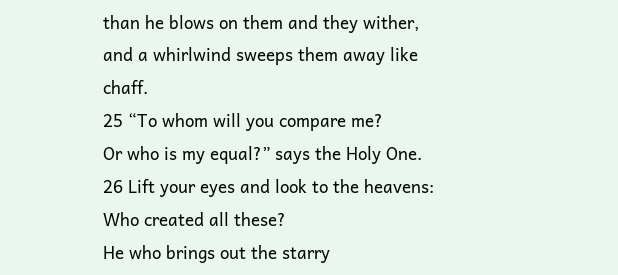than he blows on them and they wither,
and a whirlwind sweeps them away like chaff.
25 “To whom will you compare me?
Or who is my equal?” says the Holy One.
26 Lift your eyes and look to the heavens:
Who created all these?
He who brings out the starry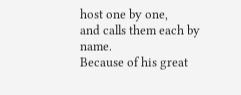host one by one,
and calls them each by name.
Because of his great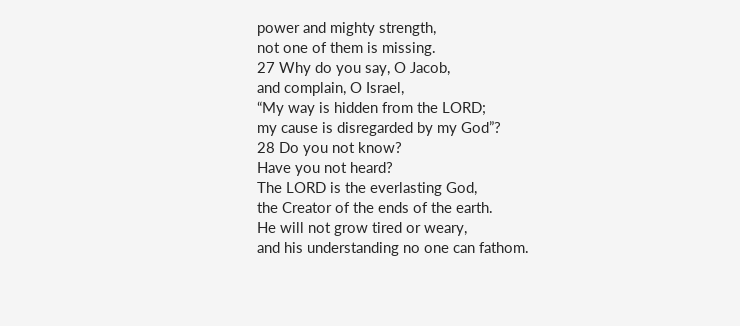power and mighty strength,
not one of them is missing.
27 Why do you say, O Jacob,
and complain, O Israel,
“My way is hidden from the LORD;
my cause is disregarded by my God”?
28 Do you not know?
Have you not heard?
The LORD is the everlasting God,
the Creator of the ends of the earth.
He will not grow tired or weary,
and his understanding no one can fathom.